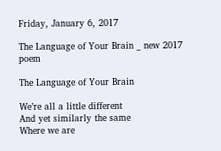Friday, January 6, 2017

The Language of Your Brain _ new 2017 poem

The Language of Your Brain

We’re all a little different
And yet similarly the same
Where we are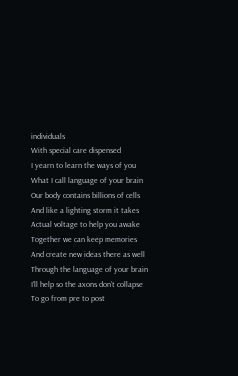individuals
With special care dispensed
I yearn to learn the ways of you
What I call language of your brain
Our body contains billions of cells
And like a lighting storm it takes
Actual voltage to help you awake
Together we can keep memories
And create new ideas there as well
Through the language of your brain
I’ll help so the axons don’t collapse
To go from pre to post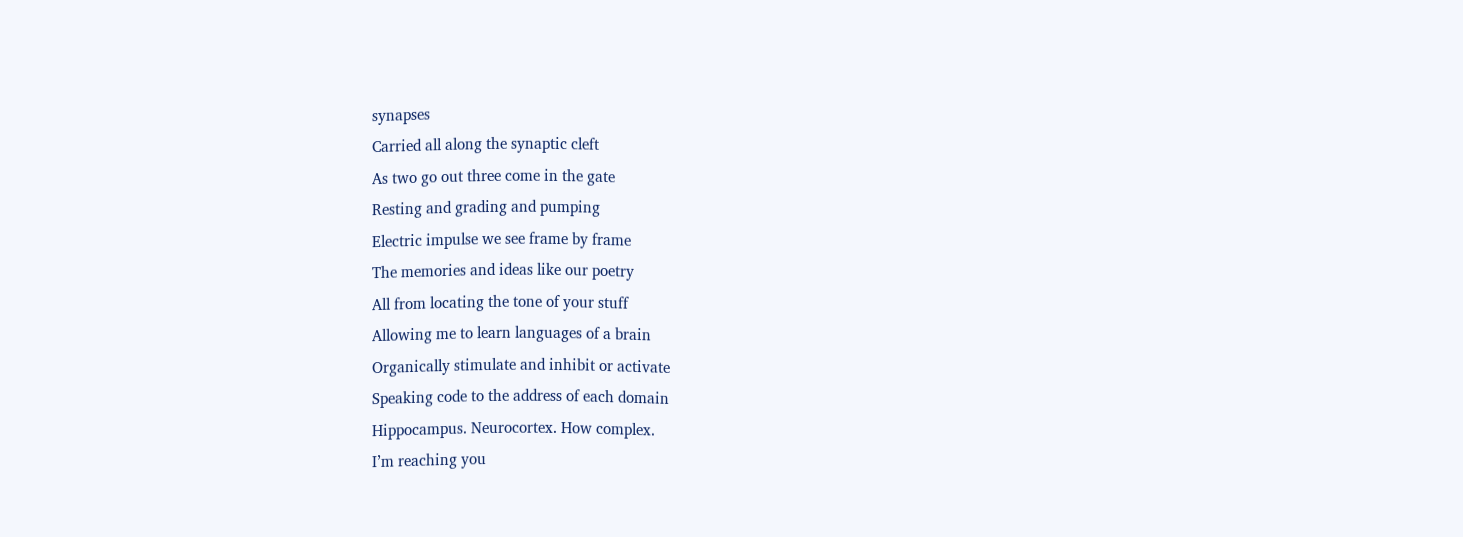synapses
Carried all along the synaptic cleft
As two go out three come in the gate
Resting and grading and pumping
Electric impulse we see frame by frame
The memories and ideas like our poetry
All from locating the tone of your stuff
Allowing me to learn languages of a brain
Organically stimulate and inhibit or activate
Speaking code to the address of each domain
Hippocampus. Neurocortex. How complex.
I’m reaching you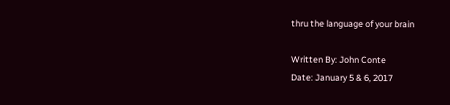thru the language of your brain

Written By: John Conte
Date: January 5 & 6, 2017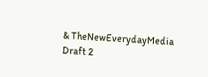& TheNewEverydayMedia
Draft 2